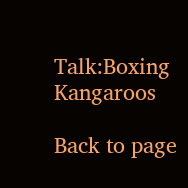Talk:Boxing Kangaroos

Back to page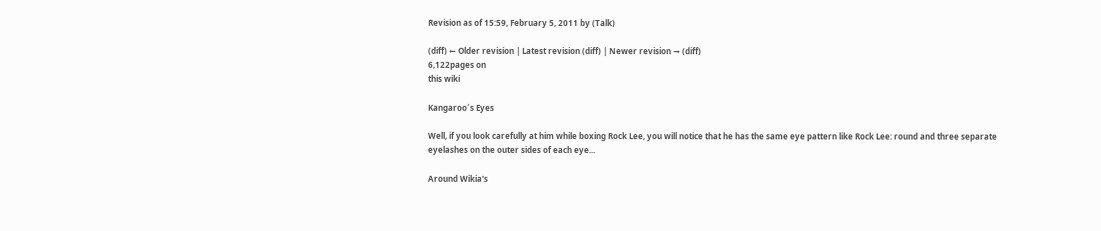Revision as of 15:59, February 5, 2011 by (Talk)

(diff) ← Older revision | Latest revision (diff) | Newer revision → (diff)
6,122pages on
this wiki

Kangaroo´s Eyes

Well, if you look carefully at him while boxing Rock Lee, you will notice that he has the same eye pattern like Rock Lee: round and three separate eyelashes on the outer sides of each eye...

Around Wikia's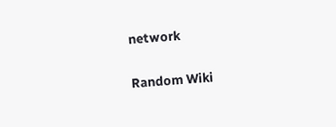network

Random Wiki